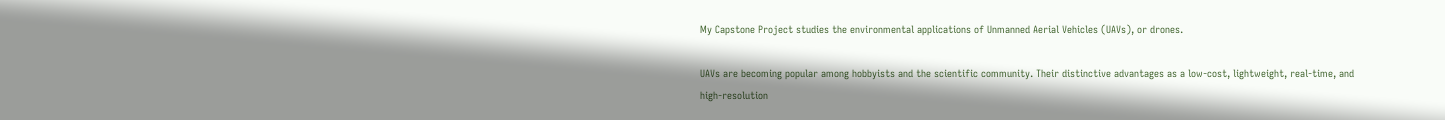My Capstone Project studies the environmental applications of Unmanned Aerial Vehicles (UAVs), or drones.

UAVs are becoming popular among hobbyists and the scientific community. Their distinctive advantages as a low-cost, lightweight, real-time, and high-resolution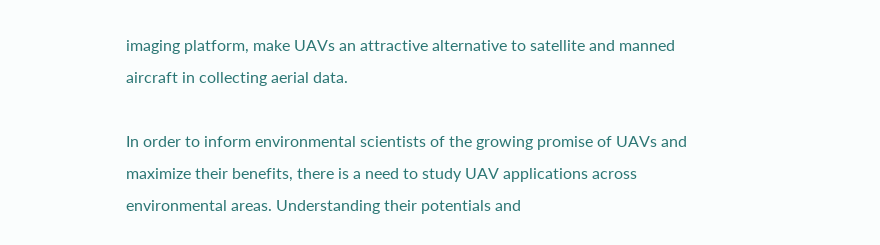imaging platform, make UAVs an attractive alternative to satellite and manned aircraft in collecting aerial data.

In order to inform environmental scientists of the growing promise of UAVs and maximize their benefits, there is a need to study UAV applications across environmental areas. Understanding their potentials and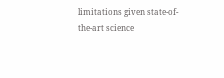limitations given state-of-the-art science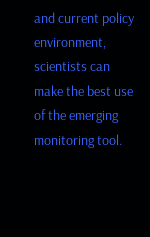and current policy environment, scientists can make the best use of the emerging monitoring tool.